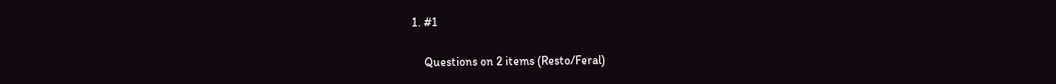1. #1

    Questions on 2 items (Resto/Feral)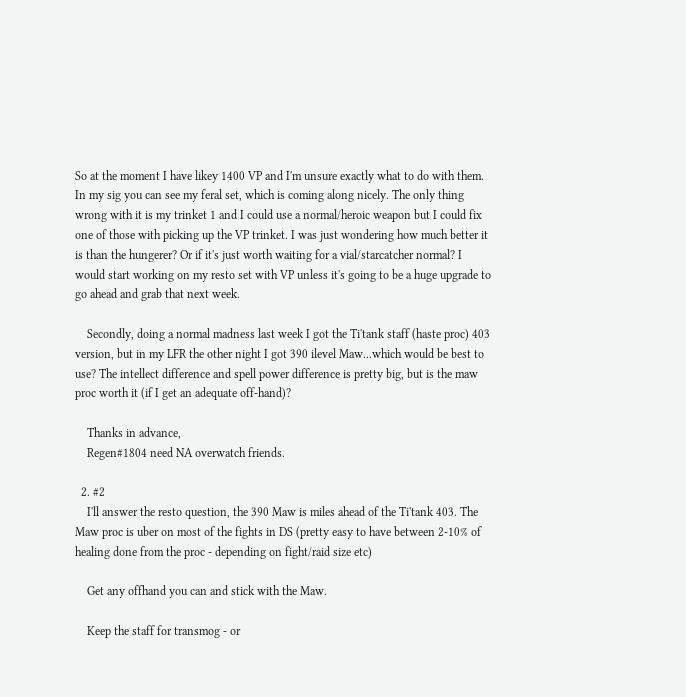So at the moment I have likey 1400 VP and I'm unsure exactly what to do with them. In my sig you can see my feral set, which is coming along nicely. The only thing wrong with it is my trinket 1 and I could use a normal/heroic weapon but I could fix one of those with picking up the VP trinket. I was just wondering how much better it is than the hungerer? Or if it's just worth waiting for a vial/starcatcher normal? I would start working on my resto set with VP unless it's going to be a huge upgrade to go ahead and grab that next week.

    Secondly, doing a normal madness last week I got the Ti'tank staff (haste proc) 403 version, but in my LFR the other night I got 390 ilevel Maw...which would be best to use? The intellect difference and spell power difference is pretty big, but is the maw proc worth it (if I get an adequate off-hand)?

    Thanks in advance,
    Regen#1804 need NA overwatch friends.

  2. #2
    I'll answer the resto question, the 390 Maw is miles ahead of the Ti'tank 403. The Maw proc is uber on most of the fights in DS (pretty easy to have between 2-10% of healing done from the proc - depending on fight/raid size etc)

    Get any offhand you can and stick with the Maw.

    Keep the staff for transmog - or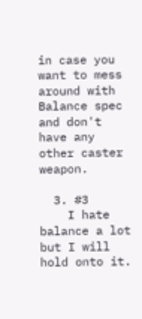in case you want to mess around with Balance spec and don't have any other caster weapon.

  3. #3
    I hate balance a lot but I will hold onto it.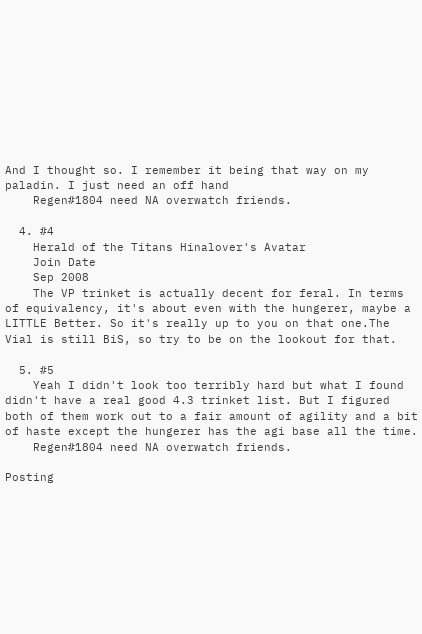And I thought so. I remember it being that way on my paladin. I just need an off hand
    Regen#1804 need NA overwatch friends.

  4. #4
    Herald of the Titans Hinalover's Avatar
    Join Date
    Sep 2008
    The VP trinket is actually decent for feral. In terms of equivalency, it's about even with the hungerer, maybe a LITTLE Better. So it's really up to you on that one.The Vial is still BiS, so try to be on the lookout for that.

  5. #5
    Yeah I didn't look too terribly hard but what I found didn't have a real good 4.3 trinket list. But I figured both of them work out to a fair amount of agility and a bit of haste except the hungerer has the agi base all the time.
    Regen#1804 need NA overwatch friends.

Posting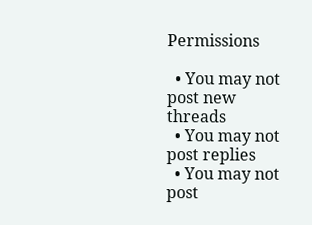Permissions

  • You may not post new threads
  • You may not post replies
  • You may not post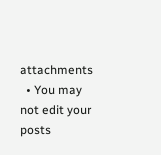attachments
  • You may not edit your posts